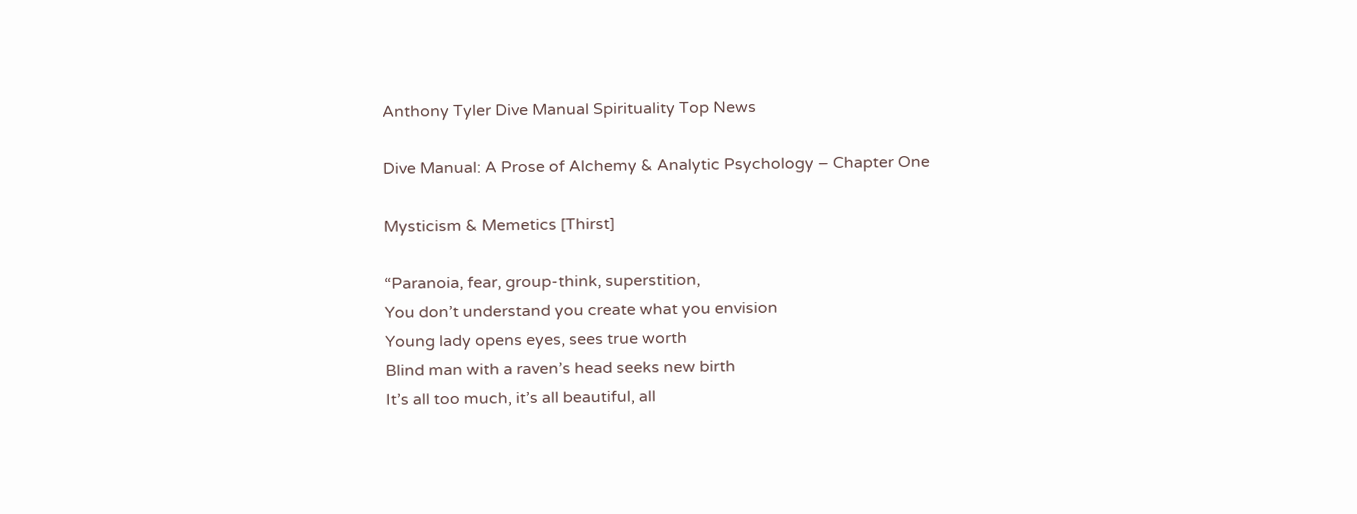Anthony Tyler Dive Manual Spirituality Top News

Dive Manual: A Prose of Alchemy & Analytic Psychology – Chapter One

Mysticism & Memetics [Thirst]

“Paranoia, fear, group-think, superstition,
You don’t understand you create what you envision
Young lady opens eyes, sees true worth
Blind man with a raven’s head seeks new birth
It’s all too much, it’s all beautiful, all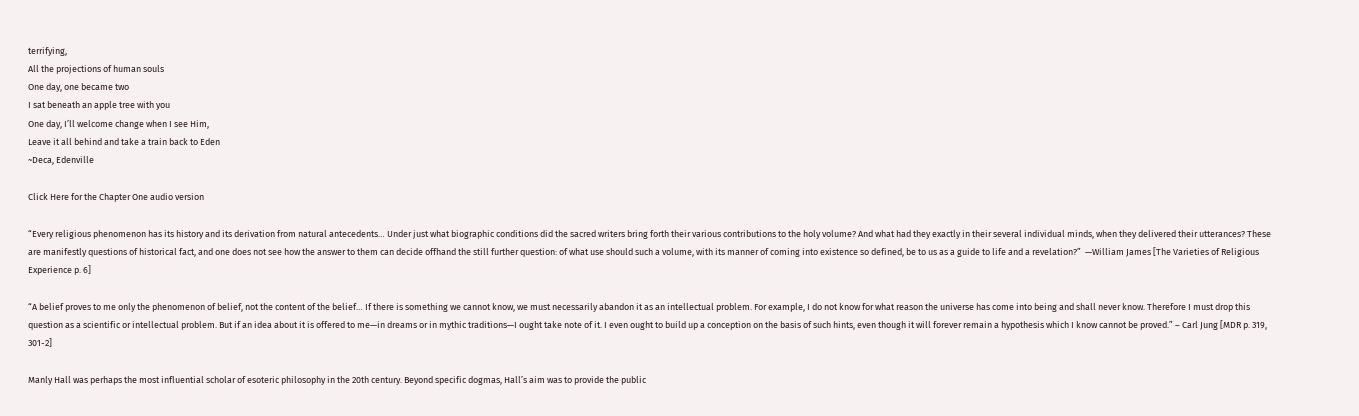terrifying,
All the projections of human souls
One day, one became two
I sat beneath an apple tree with you
One day, I’ll welcome change when I see Him,
Leave it all behind and take a train back to Eden
~Deca, Edenville

Click Here for the Chapter One audio version

“Every religious phenomenon has its history and its derivation from natural antecedents… Under just what biographic conditions did the sacred writers bring forth their various contributions to the holy volume? And what had they exactly in their several individual minds, when they delivered their utterances? These are manifestly questions of historical fact, and one does not see how the answer to them can decide offhand the still further question: of what use should such a volume, with its manner of coming into existence so defined, be to us as a guide to life and a revelation?”  —William James [The Varieties of Religious Experience p. 6]

“A belief proves to me only the phenomenon of belief, not the content of the belief… If there is something we cannot know, we must necessarily abandon it as an intellectual problem. For example, I do not know for what reason the universe has come into being and shall never know. Therefore I must drop this question as a scientific or intellectual problem. But if an idea about it is offered to me—in dreams or in mythic traditions—I ought take note of it. I even ought to build up a conception on the basis of such hints, even though it will forever remain a hypothesis which I know cannot be proved.” – Carl Jung [MDR p. 319, 301-2]

Manly Hall was perhaps the most influential scholar of esoteric philosophy in the 20th century. Beyond specific dogmas, Hall’s aim was to provide the public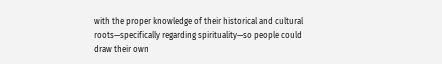with the proper knowledge of their historical and cultural roots—specifically regarding spirituality—so people could draw their own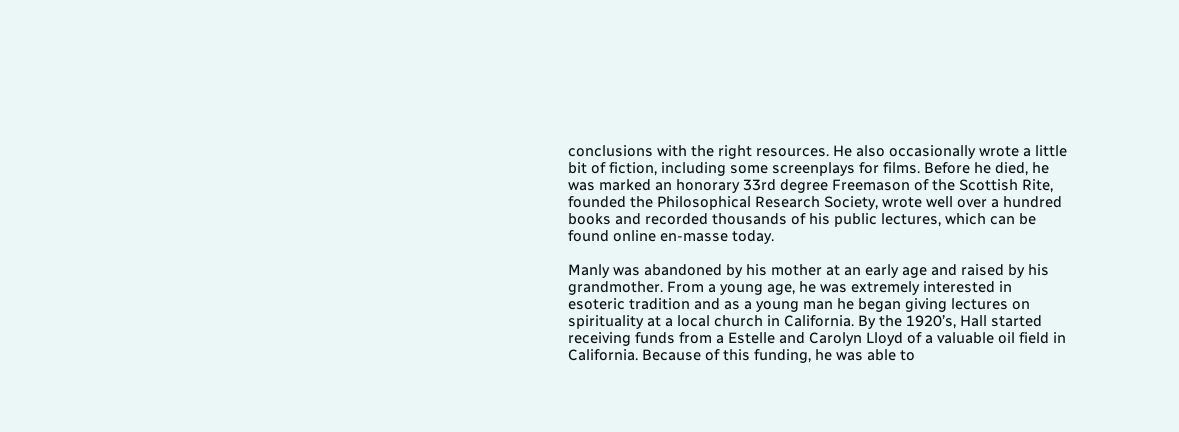conclusions with the right resources. He also occasionally wrote a little bit of fiction, including some screenplays for films. Before he died, he was marked an honorary 33rd degree Freemason of the Scottish Rite, founded the Philosophical Research Society, wrote well over a hundred books and recorded thousands of his public lectures, which can be found online en-masse today.

Manly was abandoned by his mother at an early age and raised by his grandmother. From a young age, he was extremely interested in esoteric tradition and as a young man he began giving lectures on spirituality at a local church in California. By the 1920’s, Hall started receiving funds from a Estelle and Carolyn Lloyd of a valuable oil field in California. Because of this funding, he was able to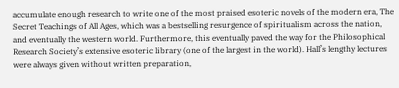accumulate enough research to write one of the most praised esoteric novels of the modern era, The Secret Teachings of All Ages, which was a bestselling resurgence of spiritualism across the nation, and eventually the western world. Furthermore, this eventually paved the way for the Philosophical Research Society’s extensive esoteric library (one of the largest in the world). Hall’s lengthy lectures were always given without written preparation,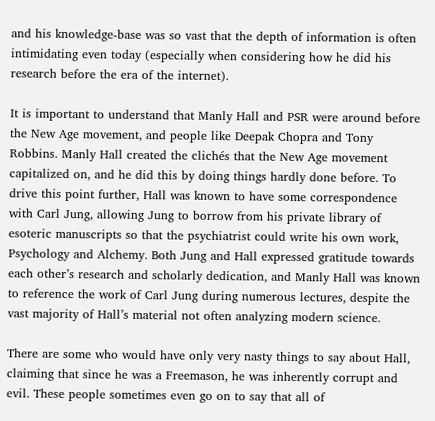and his knowledge-base was so vast that the depth of information is often intimidating even today (especially when considering how he did his research before the era of the internet).

It is important to understand that Manly Hall and PSR were around before the New Age movement, and people like Deepak Chopra and Tony Robbins. Manly Hall created the clichés that the New Age movement capitalized on, and he did this by doing things hardly done before. To drive this point further, Hall was known to have some correspondence with Carl Jung, allowing Jung to borrow from his private library of esoteric manuscripts so that the psychiatrist could write his own work, Psychology and Alchemy. Both Jung and Hall expressed gratitude towards each other’s research and scholarly dedication, and Manly Hall was known to reference the work of Carl Jung during numerous lectures, despite the vast majority of Hall’s material not often analyzing modern science.

There are some who would have only very nasty things to say about Hall, claiming that since he was a Freemason, he was inherently corrupt and evil. These people sometimes even go on to say that all of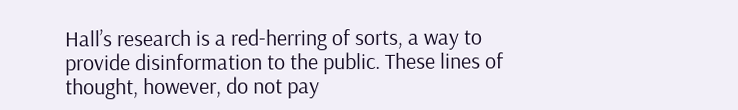Hall’s research is a red-herring of sorts, a way to provide disinformation to the public. These lines of thought, however, do not pay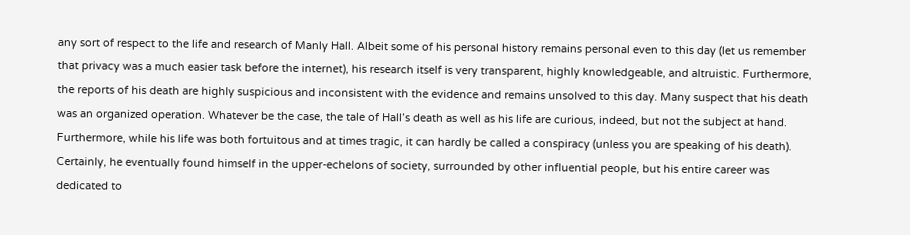any sort of respect to the life and research of Manly Hall. Albeit some of his personal history remains personal even to this day (let us remember that privacy was a much easier task before the internet), his research itself is very transparent, highly knowledgeable, and altruistic. Furthermore, the reports of his death are highly suspicious and inconsistent with the evidence and remains unsolved to this day. Many suspect that his death was an organized operation. Whatever be the case, the tale of Hall’s death as well as his life are curious, indeed, but not the subject at hand. Furthermore, while his life was both fortuitous and at times tragic, it can hardly be called a conspiracy (unless you are speaking of his death). Certainly, he eventually found himself in the upper-echelons of society, surrounded by other influential people, but his entire career was dedicated to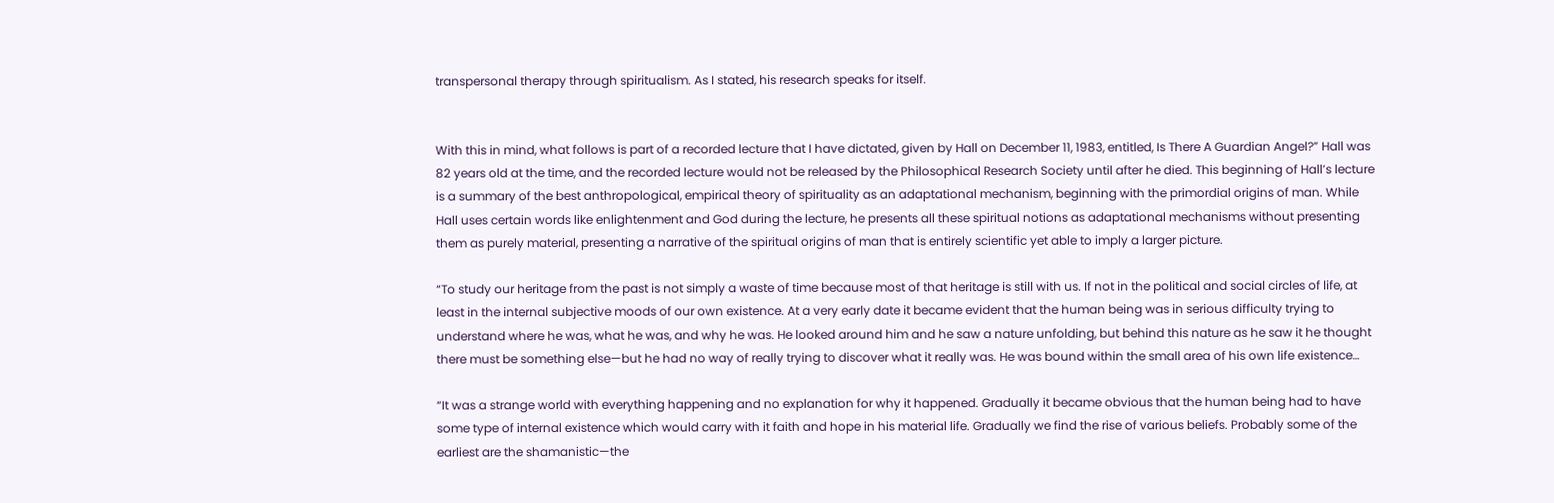transpersonal therapy through spiritualism. As I stated, his research speaks for itself.


With this in mind, what follows is part of a recorded lecture that I have dictated, given by Hall on December 11, 1983, entitled, Is There A Guardian Angel?” Hall was 82 years old at the time, and the recorded lecture would not be released by the Philosophical Research Society until after he died. This beginning of Hall’s lecture is a summary of the best anthropological, empirical theory of spirituality as an adaptational mechanism, beginning with the primordial origins of man. While Hall uses certain words like enlightenment and God during the lecture, he presents all these spiritual notions as adaptational mechanisms without presenting them as purely material, presenting a narrative of the spiritual origins of man that is entirely scientific yet able to imply a larger picture.

“To study our heritage from the past is not simply a waste of time because most of that heritage is still with us. If not in the political and social circles of life, at least in the internal subjective moods of our own existence. At a very early date it became evident that the human being was in serious difficulty trying to understand where he was, what he was, and why he was. He looked around him and he saw a nature unfolding, but behind this nature as he saw it he thought there must be something else—but he had no way of really trying to discover what it really was. He was bound within the small area of his own life existence…

“It was a strange world with everything happening and no explanation for why it happened. Gradually it became obvious that the human being had to have some type of internal existence which would carry with it faith and hope in his material life. Gradually we find the rise of various beliefs. Probably some of the earliest are the shamanistic—the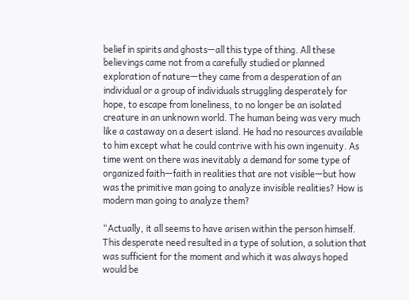belief in spirits and ghosts—all this type of thing. All these believings came not from a carefully studied or planned exploration of nature—they came from a desperation of an individual or a group of individuals struggling desperately for hope, to escape from loneliness, to no longer be an isolated creature in an unknown world. The human being was very much like a castaway on a desert island. He had no resources available to him except what he could contrive with his own ingenuity. As time went on there was inevitably a demand for some type of organized faith—faith in realities that are not visible—but how was the primitive man going to analyze invisible realities? How is modern man going to analyze them?

“Actually, it all seems to have arisen within the person himself. This desperate need resulted in a type of solution, a solution that was sufficient for the moment and which it was always hoped would be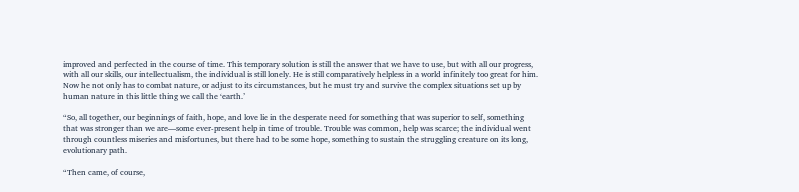improved and perfected in the course of time. This temporary solution is still the answer that we have to use, but with all our progress, with all our skills, our intellectualism, the individual is still lonely. He is still comparatively helpless in a world infinitely too great for him. Now he not only has to combat nature, or adjust to its circumstances, but he must try and survive the complex situations set up by human nature in this little thing we call the ‘earth.’

“So, all together, our beginnings of faith, hope, and love lie in the desperate need for something that was superior to self, something that was stronger than we are—some ever-present help in time of trouble. Trouble was common, help was scarce; the individual went through countless miseries and misfortunes, but there had to be some hope, something to sustain the struggling creature on its long, evolutionary path.

“Then came, of course,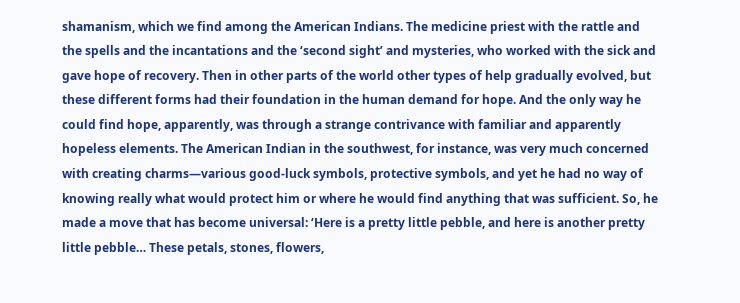shamanism, which we find among the American Indians. The medicine priest with the rattle and the spells and the incantations and the ‘second sight’ and mysteries, who worked with the sick and gave hope of recovery. Then in other parts of the world other types of help gradually evolved, but these different forms had their foundation in the human demand for hope. And the only way he could find hope, apparently, was through a strange contrivance with familiar and apparently hopeless elements. The American Indian in the southwest, for instance, was very much concerned with creating charms—various good-luck symbols, protective symbols, and yet he had no way of knowing really what would protect him or where he would find anything that was sufficient. So, he made a move that has become universal: ‘Here is a pretty little pebble, and here is another pretty little pebble… These petals, stones, flowers,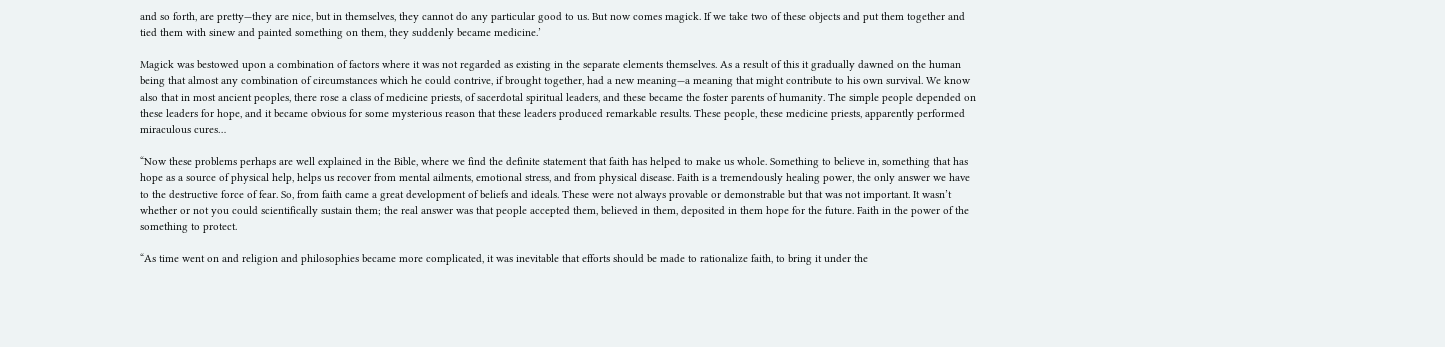and so forth, are pretty—they are nice, but in themselves, they cannot do any particular good to us. But now comes magick. If we take two of these objects and put them together and tied them with sinew and painted something on them, they suddenly became medicine.’

Magick was bestowed upon a combination of factors where it was not regarded as existing in the separate elements themselves. As a result of this it gradually dawned on the human being that almost any combination of circumstances which he could contrive, if brought together, had a new meaning—a meaning that might contribute to his own survival. We know also that in most ancient peoples, there rose a class of medicine priests, of sacerdotal spiritual leaders, and these became the foster parents of humanity. The simple people depended on these leaders for hope, and it became obvious for some mysterious reason that these leaders produced remarkable results. These people, these medicine priests, apparently performed miraculous cures…

“Now these problems perhaps are well explained in the Bible, where we find the definite statement that faith has helped to make us whole. Something to believe in, something that has hope as a source of physical help, helps us recover from mental ailments, emotional stress, and from physical disease. Faith is a tremendously healing power, the only answer we have to the destructive force of fear. So, from faith came a great development of beliefs and ideals. These were not always provable or demonstrable but that was not important. It wasn’t whether or not you could scientifically sustain them; the real answer was that people accepted them, believed in them, deposited in them hope for the future. Faith in the power of the something to protect.

“As time went on and religion and philosophies became more complicated, it was inevitable that efforts should be made to rationalize faith, to bring it under the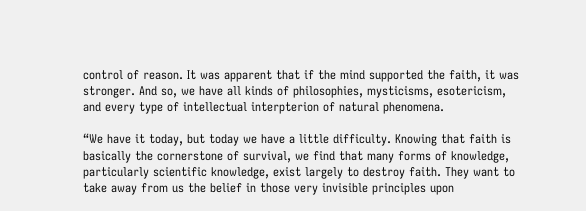control of reason. It was apparent that if the mind supported the faith, it was stronger. And so, we have all kinds of philosophies, mysticisms, esotericism, and every type of intellectual interpterion of natural phenomena.

“We have it today, but today we have a little difficulty. Knowing that faith is basically the cornerstone of survival, we find that many forms of knowledge, particularly scientific knowledge, exist largely to destroy faith. They want to take away from us the belief in those very invisible principles upon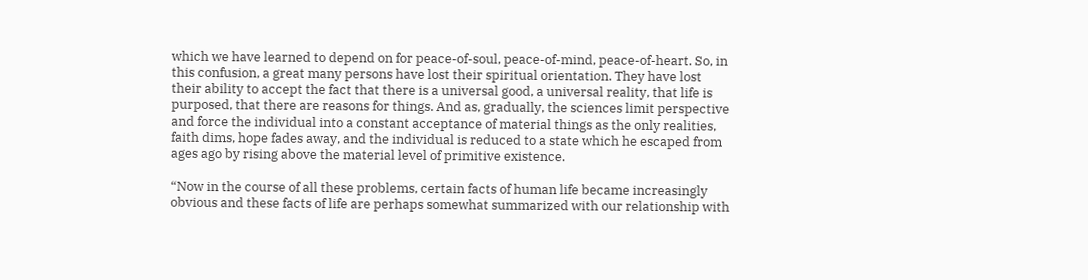which we have learned to depend on for peace-of-soul, peace-of-mind, peace-of-heart. So, in this confusion, a great many persons have lost their spiritual orientation. They have lost their ability to accept the fact that there is a universal good, a universal reality, that life is purposed, that there are reasons for things. And as, gradually, the sciences limit perspective and force the individual into a constant acceptance of material things as the only realities, faith dims, hope fades away, and the individual is reduced to a state which he escaped from ages ago by rising above the material level of primitive existence.

“Now in the course of all these problems, certain facts of human life became increasingly obvious and these facts of life are perhaps somewhat summarized with our relationship with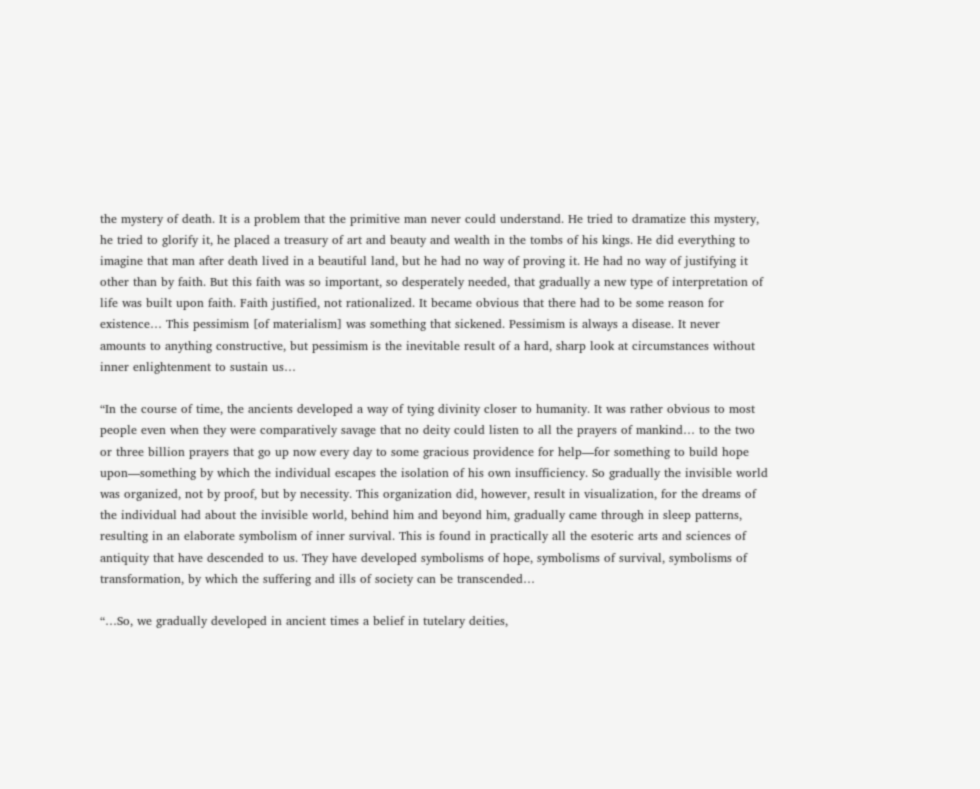the mystery of death. It is a problem that the primitive man never could understand. He tried to dramatize this mystery, he tried to glorify it, he placed a treasury of art and beauty and wealth in the tombs of his kings. He did everything to imagine that man after death lived in a beautiful land, but he had no way of proving it. He had no way of justifying it other than by faith. But this faith was so important, so desperately needed, that gradually a new type of interpretation of life was built upon faith. Faith justified, not rationalized. It became obvious that there had to be some reason for existence… This pessimism [of materialism] was something that sickened. Pessimism is always a disease. It never amounts to anything constructive, but pessimism is the inevitable result of a hard, sharp look at circumstances without inner enlightenment to sustain us…

“In the course of time, the ancients developed a way of tying divinity closer to humanity. It was rather obvious to most people even when they were comparatively savage that no deity could listen to all the prayers of mankind… to the two or three billion prayers that go up now every day to some gracious providence for help—for something to build hope upon—something by which the individual escapes the isolation of his own insufficiency. So gradually the invisible world was organized, not by proof, but by necessity. This organization did, however, result in visualization, for the dreams of the individual had about the invisible world, behind him and beyond him, gradually came through in sleep patterns, resulting in an elaborate symbolism of inner survival. This is found in practically all the esoteric arts and sciences of antiquity that have descended to us. They have developed symbolisms of hope, symbolisms of survival, symbolisms of transformation, by which the suffering and ills of society can be transcended…

“…So, we gradually developed in ancient times a belief in tutelary deities,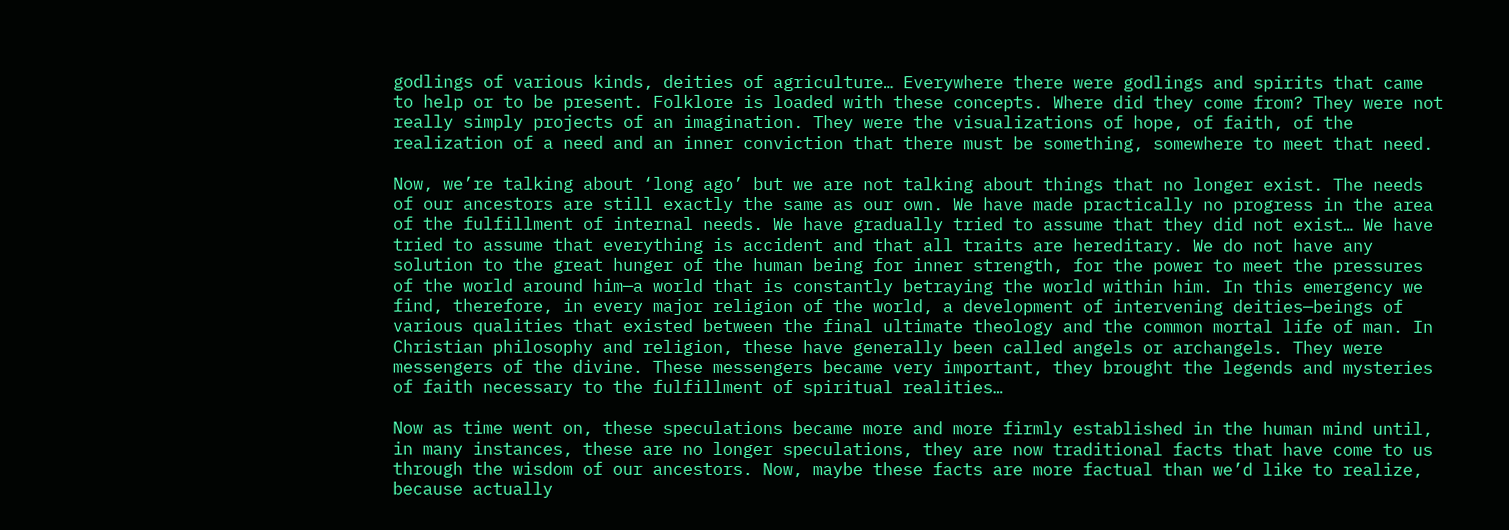godlings of various kinds, deities of agriculture… Everywhere there were godlings and spirits that came to help or to be present. Folklore is loaded with these concepts. Where did they come from? They were not really simply projects of an imagination. They were the visualizations of hope, of faith, of the realization of a need and an inner conviction that there must be something, somewhere to meet that need.

Now, we’re talking about ‘long ago’ but we are not talking about things that no longer exist. The needs of our ancestors are still exactly the same as our own. We have made practically no progress in the area of the fulfillment of internal needs. We have gradually tried to assume that they did not exist… We have tried to assume that everything is accident and that all traits are hereditary. We do not have any solution to the great hunger of the human being for inner strength, for the power to meet the pressures of the world around him—a world that is constantly betraying the world within him. In this emergency we find, therefore, in every major religion of the world, a development of intervening deities—beings of various qualities that existed between the final ultimate theology and the common mortal life of man. In Christian philosophy and religion, these have generally been called angels or archangels. They were messengers of the divine. These messengers became very important, they brought the legends and mysteries of faith necessary to the fulfillment of spiritual realities…

Now as time went on, these speculations became more and more firmly established in the human mind until, in many instances, these are no longer speculations, they are now traditional facts that have come to us through the wisdom of our ancestors. Now, maybe these facts are more factual than we’d like to realize, because actually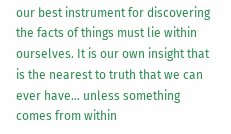our best instrument for discovering the facts of things must lie within ourselves. It is our own insight that is the nearest to truth that we can ever have… unless something comes from within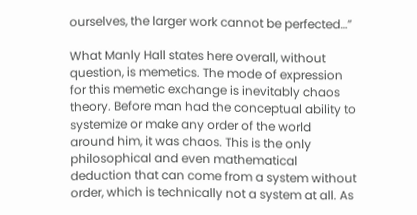ourselves, the larger work cannot be perfected…”

What Manly Hall states here overall, without question, is memetics. The mode of expression for this memetic exchange is inevitably chaos theory. Before man had the conceptual ability to systemize or make any order of the world around him, it was chaos. This is the only philosophical and even mathematical deduction that can come from a system without order, which is technically not a system at all. As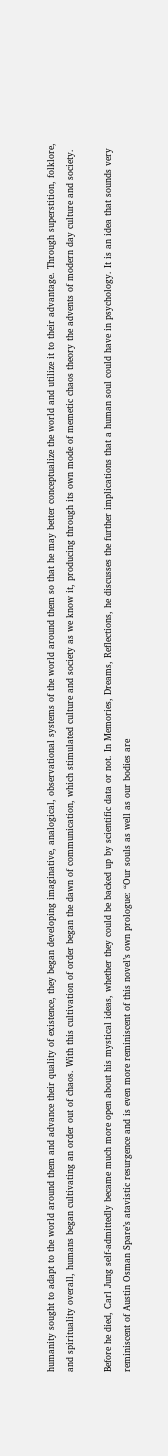humanity sought to adapt to the world around them and advance their quality of existence, they began developing imaginative, analogical, observational systems of the world around them so that he may better conceptualize the world and utilize it to their advantage. Through superstition, folklore, and spirituality overall, humans began cultivating an order out of chaos. With this cultivation of order began the dawn of communication, which stimulated culture and society as we know it, producing through its own mode of memetic chaos theory the advents of modern day culture and society.

Before he died, Carl Jung self-admittedly became much more open about his mystical ideas, whether they could be backed up by scientific data or not. In Memories, Dreams, Reflections, he discusses the further implications that a human soul could have in psychology. It is an idea that sounds very reminiscent of Austin Osman Spare’s atavistic resurgence and is even more reminiscent of this novel’s own prologue: “Our souls as well as our bodies are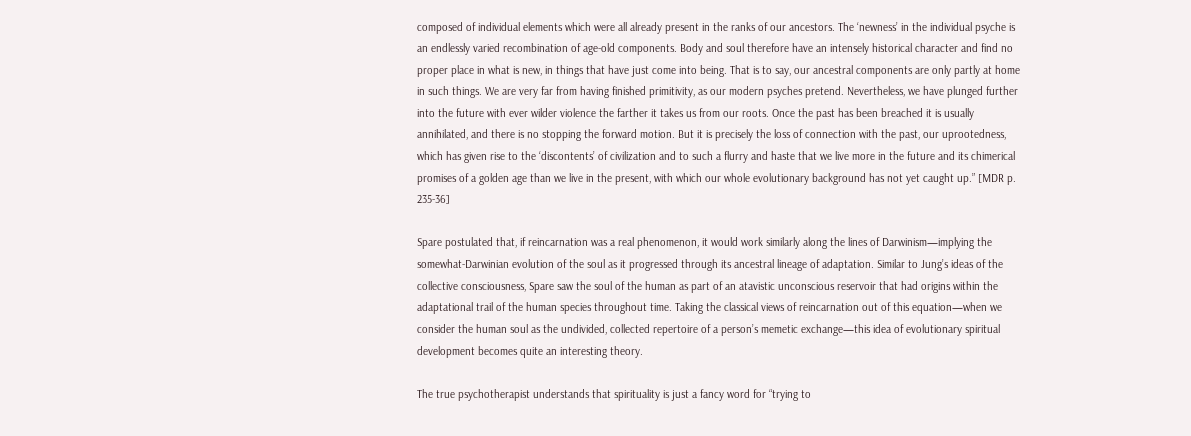composed of individual elements which were all already present in the ranks of our ancestors. The ‘newness’ in the individual psyche is an endlessly varied recombination of age-old components. Body and soul therefore have an intensely historical character and find no proper place in what is new, in things that have just come into being. That is to say, our ancestral components are only partly at home in such things. We are very far from having finished primitivity, as our modern psyches pretend. Nevertheless, we have plunged further into the future with ever wilder violence the farther it takes us from our roots. Once the past has been breached it is usually annihilated, and there is no stopping the forward motion. But it is precisely the loss of connection with the past, our uprootedness, which has given rise to the ‘discontents’ of civilization and to such a flurry and haste that we live more in the future and its chimerical promises of a golden age than we live in the present, with which our whole evolutionary background has not yet caught up.” [MDR p. 235-36]

Spare postulated that, if reincarnation was a real phenomenon, it would work similarly along the lines of Darwinism—implying the somewhat-Darwinian evolution of the soul as it progressed through its ancestral lineage of adaptation. Similar to Jung’s ideas of the collective consciousness, Spare saw the soul of the human as part of an atavistic unconscious reservoir that had origins within the adaptational trail of the human species throughout time. Taking the classical views of reincarnation out of this equation—when we consider the human soul as the undivided, collected repertoire of a person’s memetic exchange—this idea of evolutionary spiritual development becomes quite an interesting theory.

The true psychotherapist understands that spirituality is just a fancy word for “trying to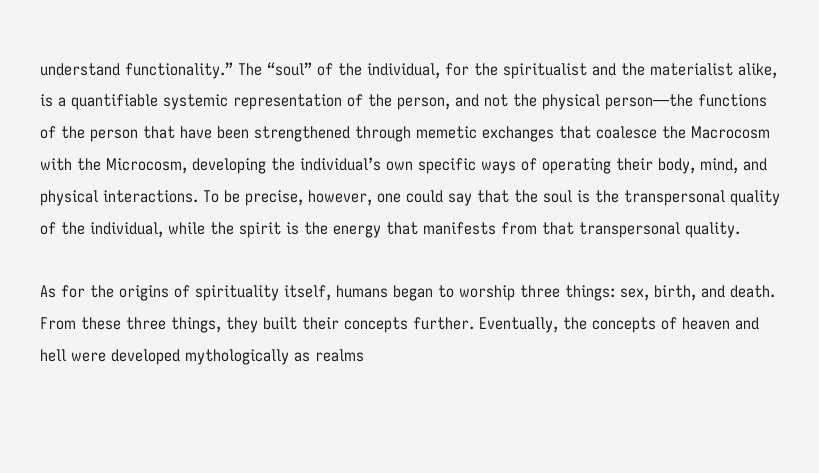understand functionality.” The “soul” of the individual, for the spiritualist and the materialist alike, is a quantifiable systemic representation of the person, and not the physical person—the functions of the person that have been strengthened through memetic exchanges that coalesce the Macrocosm with the Microcosm, developing the individual’s own specific ways of operating their body, mind, and physical interactions. To be precise, however, one could say that the soul is the transpersonal quality of the individual, while the spirit is the energy that manifests from that transpersonal quality.

As for the origins of spirituality itself, humans began to worship three things: sex, birth, and death. From these three things, they built their concepts further. Eventually, the concepts of heaven and hell were developed mythologically as realms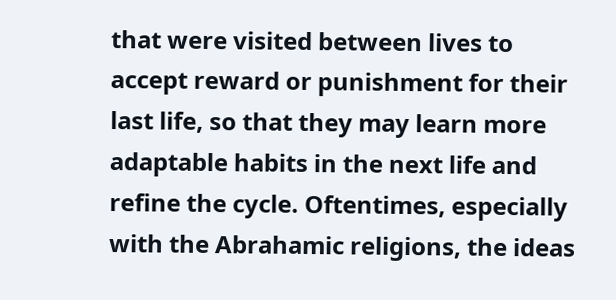that were visited between lives to accept reward or punishment for their last life, so that they may learn more adaptable habits in the next life and refine the cycle. Oftentimes, especially with the Abrahamic religions, the ideas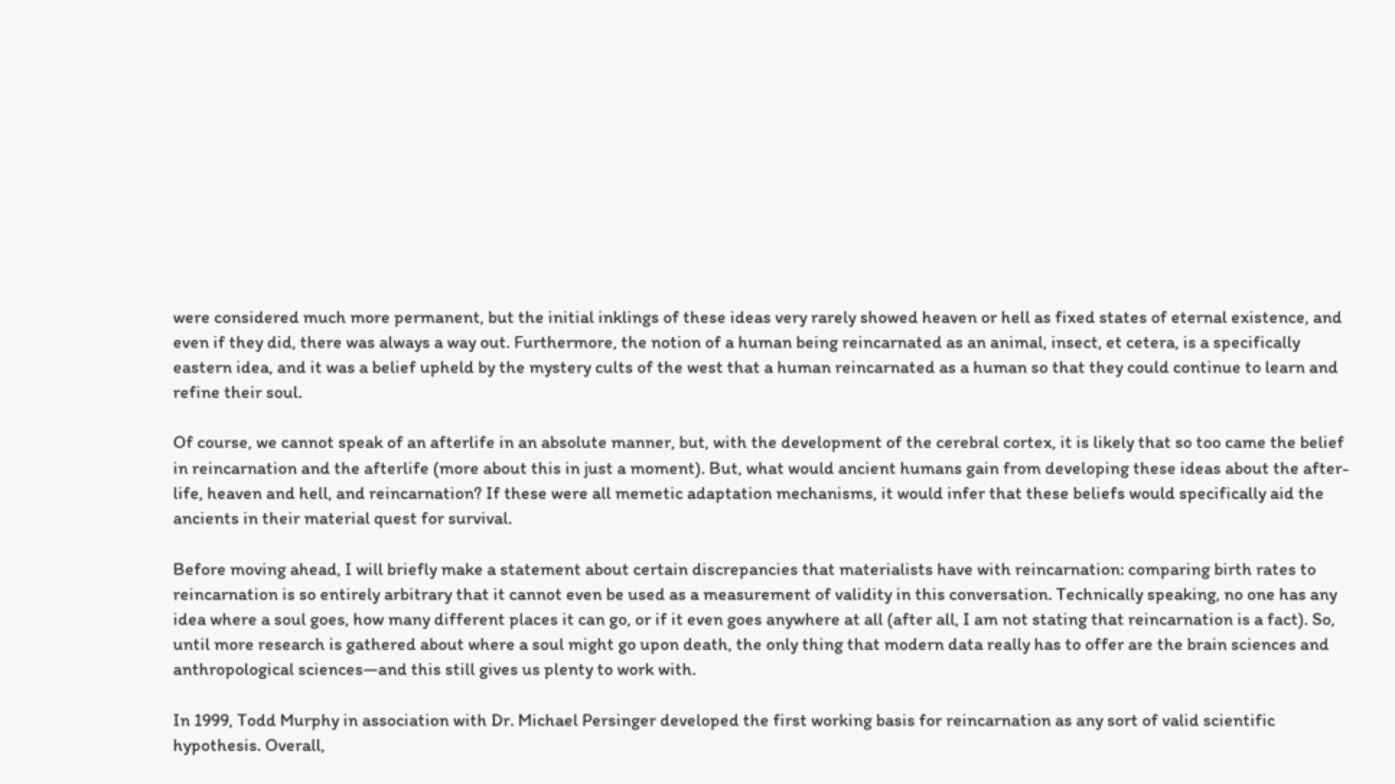were considered much more permanent, but the initial inklings of these ideas very rarely showed heaven or hell as fixed states of eternal existence, and even if they did, there was always a way out. Furthermore, the notion of a human being reincarnated as an animal, insect, et cetera, is a specifically eastern idea, and it was a belief upheld by the mystery cults of the west that a human reincarnated as a human so that they could continue to learn and refine their soul.

Of course, we cannot speak of an afterlife in an absolute manner, but, with the development of the cerebral cortex, it is likely that so too came the belief in reincarnation and the afterlife (more about this in just a moment). But, what would ancient humans gain from developing these ideas about the after-life, heaven and hell, and reincarnation? If these were all memetic adaptation mechanisms, it would infer that these beliefs would specifically aid the ancients in their material quest for survival.

Before moving ahead, I will briefly make a statement about certain discrepancies that materialists have with reincarnation: comparing birth rates to reincarnation is so entirely arbitrary that it cannot even be used as a measurement of validity in this conversation. Technically speaking, no one has any idea where a soul goes, how many different places it can go, or if it even goes anywhere at all (after all, I am not stating that reincarnation is a fact). So, until more research is gathered about where a soul might go upon death, the only thing that modern data really has to offer are the brain sciences and anthropological sciences—and this still gives us plenty to work with.

In 1999, Todd Murphy in association with Dr. Michael Persinger developed the first working basis for reincarnation as any sort of valid scientific hypothesis. Overall,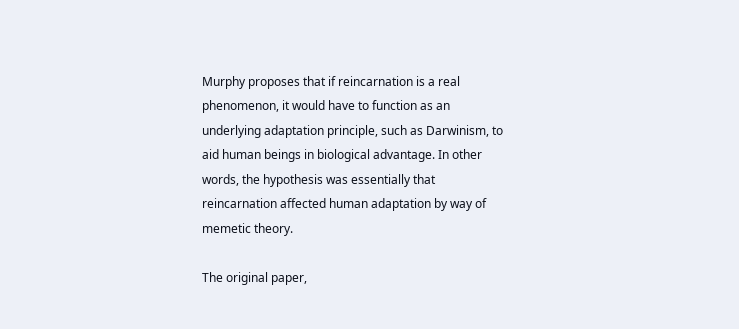Murphy proposes that if reincarnation is a real phenomenon, it would have to function as an underlying adaptation principle, such as Darwinism, to aid human beings in biological advantage. In other words, the hypothesis was essentially that reincarnation affected human adaptation by way of memetic theory.

The original paper,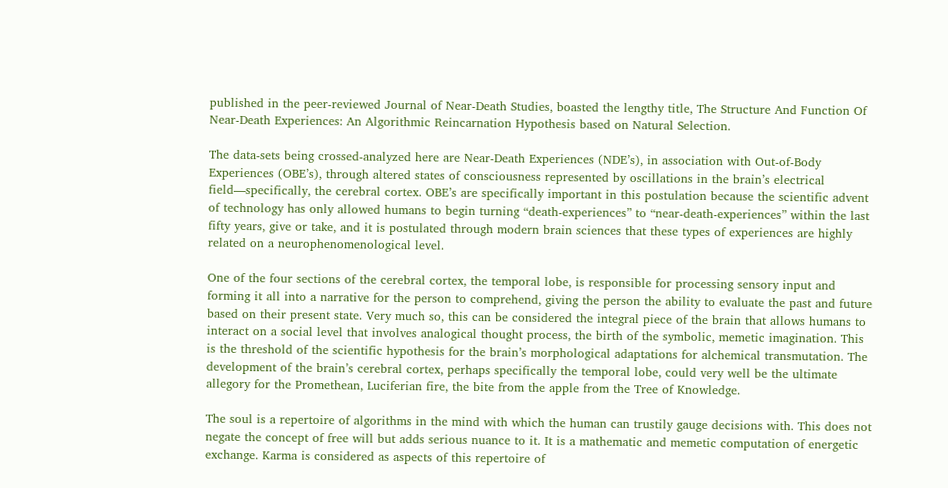published in the peer-reviewed Journal of Near-Death Studies, boasted the lengthy title, The Structure And Function Of Near-Death Experiences: An Algorithmic Reincarnation Hypothesis based on Natural Selection.

The data-sets being crossed-analyzed here are Near-Death Experiences (NDE’s), in association with Out-of-Body Experiences (OBE’s), through altered states of consciousness represented by oscillations in the brain’s electrical field—specifically, the cerebral cortex. OBE’s are specifically important in this postulation because the scientific advent of technology has only allowed humans to begin turning “death-experiences” to “near-death-experiences” within the last fifty years, give or take, and it is postulated through modern brain sciences that these types of experiences are highly related on a neurophenomenological level.

One of the four sections of the cerebral cortex, the temporal lobe, is responsible for processing sensory input and forming it all into a narrative for the person to comprehend, giving the person the ability to evaluate the past and future based on their present state. Very much so, this can be considered the integral piece of the brain that allows humans to interact on a social level that involves analogical thought process, the birth of the symbolic, memetic imagination. This is the threshold of the scientific hypothesis for the brain’s morphological adaptations for alchemical transmutation. The development of the brain’s cerebral cortex, perhaps specifically the temporal lobe, could very well be the ultimate allegory for the Promethean, Luciferian fire, the bite from the apple from the Tree of Knowledge.

The soul is a repertoire of algorithms in the mind with which the human can trustily gauge decisions with. This does not negate the concept of free will but adds serious nuance to it. It is a mathematic and memetic computation of energetic exchange. Karma is considered as aspects of this repertoire of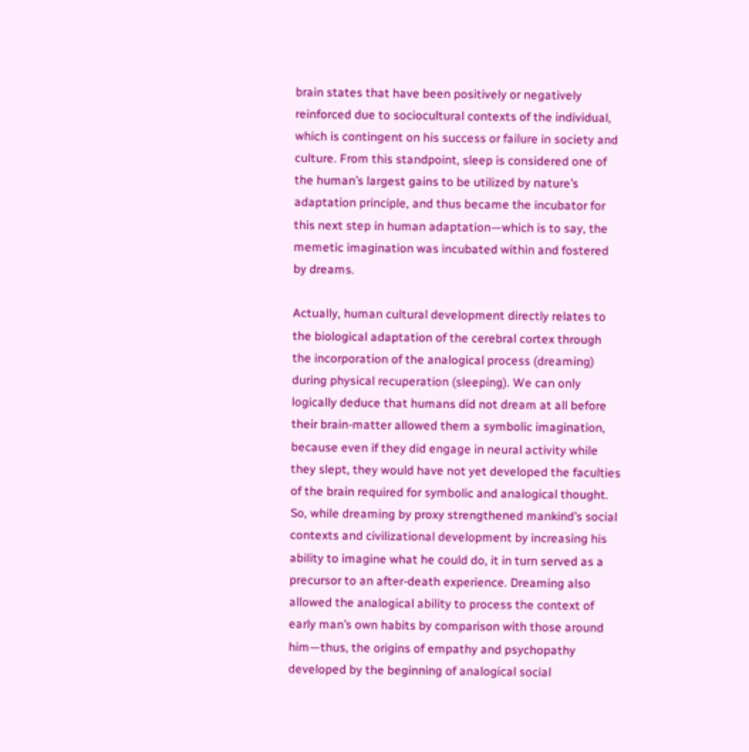brain states that have been positively or negatively reinforced due to sociocultural contexts of the individual, which is contingent on his success or failure in society and culture. From this standpoint, sleep is considered one of the human’s largest gains to be utilized by nature’s adaptation principle, and thus became the incubator for this next step in human adaptation—which is to say, the memetic imagination was incubated within and fostered by dreams.

Actually, human cultural development directly relates to the biological adaptation of the cerebral cortex through the incorporation of the analogical process (dreaming) during physical recuperation (sleeping). We can only logically deduce that humans did not dream at all before their brain-matter allowed them a symbolic imagination, because even if they did engage in neural activity while they slept, they would have not yet developed the faculties of the brain required for symbolic and analogical thought. So, while dreaming by proxy strengthened mankind’s social contexts and civilizational development by increasing his ability to imagine what he could do, it in turn served as a precursor to an after-death experience. Dreaming also allowed the analogical ability to process the context of early man’s own habits by comparison with those around him—thus, the origins of empathy and psychopathy developed by the beginning of analogical social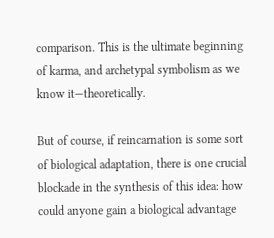comparison. This is the ultimate beginning of karma, and archetypal symbolism as we know it—theoretically.

But of course, if reincarnation is some sort of biological adaptation, there is one crucial blockade in the synthesis of this idea: how could anyone gain a biological advantage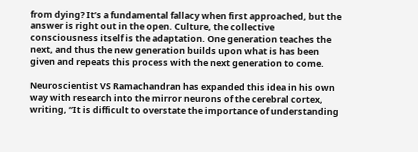from dying? It’s a fundamental fallacy when first approached, but the answer is right out in the open. Culture, the collective consciousness itself is the adaptation. One generation teaches the next, and thus the new generation builds upon what is has been given and repeats this process with the next generation to come.

Neuroscientist VS Ramachandran has expanded this idea in his own way with research into the mirror neurons of the cerebral cortex, writing, “It is difficult to overstate the importance of understanding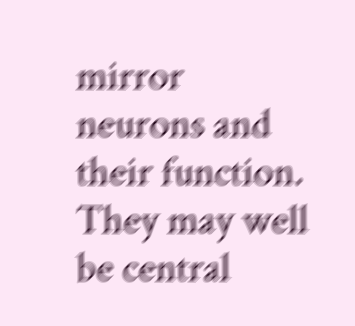mirror neurons and their function. They may well be central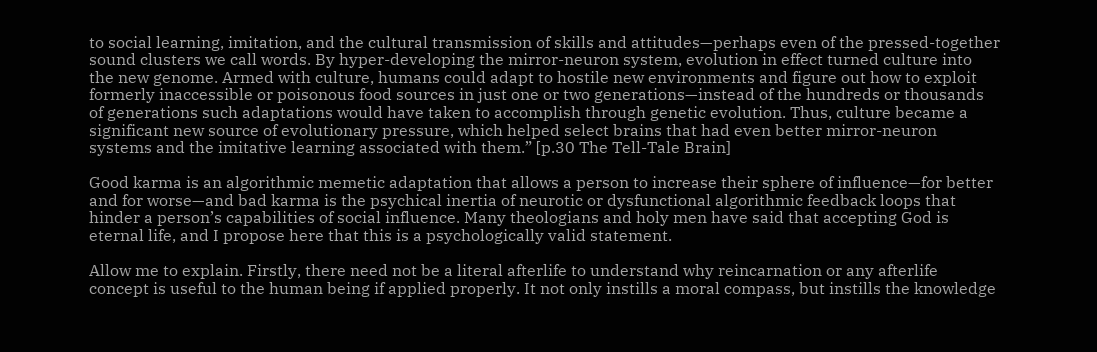to social learning, imitation, and the cultural transmission of skills and attitudes—perhaps even of the pressed-together sound clusters we call words. By hyper-developing the mirror-neuron system, evolution in effect turned culture into the new genome. Armed with culture, humans could adapt to hostile new environments and figure out how to exploit formerly inaccessible or poisonous food sources in just one or two generations—instead of the hundreds or thousands of generations such adaptations would have taken to accomplish through genetic evolution. Thus, culture became a significant new source of evolutionary pressure, which helped select brains that had even better mirror-neuron systems and the imitative learning associated with them.” [p.30 The Tell-Tale Brain]

Good karma is an algorithmic memetic adaptation that allows a person to increase their sphere of influence—for better and for worse—and bad karma is the psychical inertia of neurotic or dysfunctional algorithmic feedback loops that hinder a person’s capabilities of social influence. Many theologians and holy men have said that accepting God is eternal life, and I propose here that this is a psychologically valid statement.

Allow me to explain. Firstly, there need not be a literal afterlife to understand why reincarnation or any afterlife concept is useful to the human being if applied properly. It not only instills a moral compass, but instills the knowledge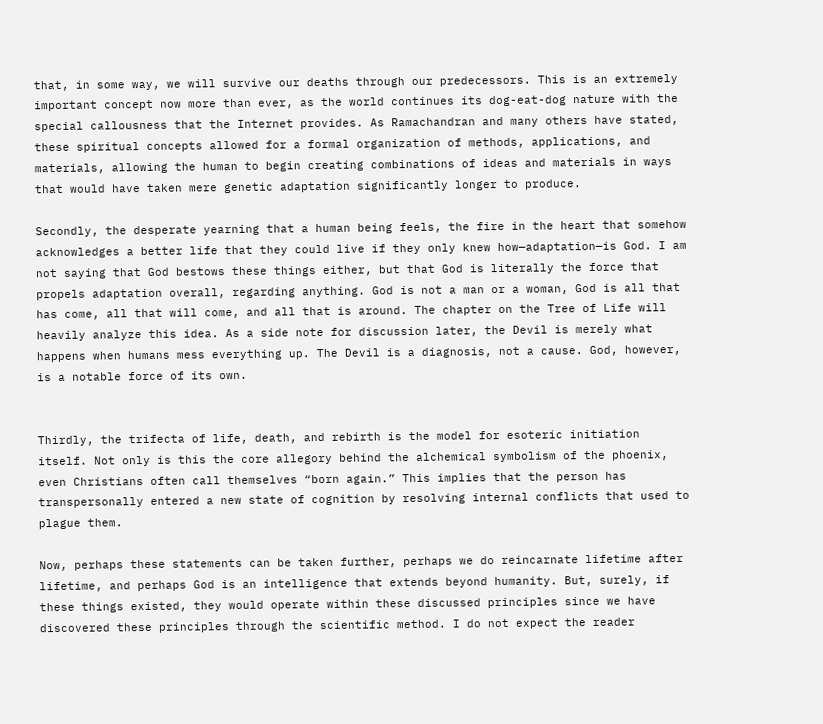that, in some way, we will survive our deaths through our predecessors. This is an extremely important concept now more than ever, as the world continues its dog-eat-dog nature with the special callousness that the Internet provides. As Ramachandran and many others have stated, these spiritual concepts allowed for a formal organization of methods, applications, and materials, allowing the human to begin creating combinations of ideas and materials in ways that would have taken mere genetic adaptation significantly longer to produce.

Secondly, the desperate yearning that a human being feels, the fire in the heart that somehow acknowledges a better life that they could live if they only knew how—adaptation—is God. I am not saying that God bestows these things either, but that God is literally the force that propels adaptation overall, regarding anything. God is not a man or a woman, God is all that has come, all that will come, and all that is around. The chapter on the Tree of Life will heavily analyze this idea. As a side note for discussion later, the Devil is merely what happens when humans mess everything up. The Devil is a diagnosis, not a cause. God, however, is a notable force of its own.


Thirdly, the trifecta of life, death, and rebirth is the model for esoteric initiation itself. Not only is this the core allegory behind the alchemical symbolism of the phoenix, even Christians often call themselves “born again.” This implies that the person has transpersonally entered a new state of cognition by resolving internal conflicts that used to plague them.

Now, perhaps these statements can be taken further, perhaps we do reincarnate lifetime after lifetime, and perhaps God is an intelligence that extends beyond humanity. But, surely, if these things existed, they would operate within these discussed principles since we have discovered these principles through the scientific method. I do not expect the reader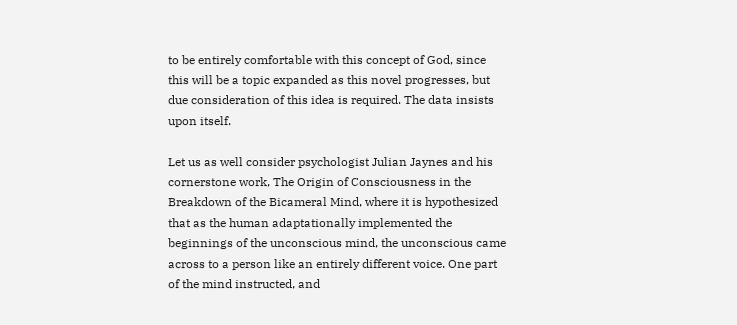to be entirely comfortable with this concept of God, since this will be a topic expanded as this novel progresses, but due consideration of this idea is required. The data insists upon itself.

Let us as well consider psychologist Julian Jaynes and his cornerstone work, The Origin of Consciousness in the Breakdown of the Bicameral Mind, where it is hypothesized that as the human adaptationally implemented the beginnings of the unconscious mind, the unconscious came across to a person like an entirely different voice. One part of the mind instructed, and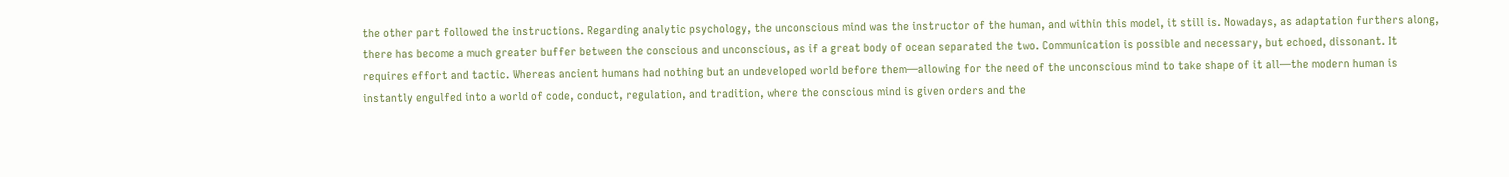the other part followed the instructions. Regarding analytic psychology, the unconscious mind was the instructor of the human, and within this model, it still is. Nowadays, as adaptation furthers along, there has become a much greater buffer between the conscious and unconscious, as if a great body of ocean separated the two. Communication is possible and necessary, but echoed, dissonant. It requires effort and tactic. Whereas ancient humans had nothing but an undeveloped world before them—allowing for the need of the unconscious mind to take shape of it all—the modern human is instantly engulfed into a world of code, conduct, regulation, and tradition, where the conscious mind is given orders and the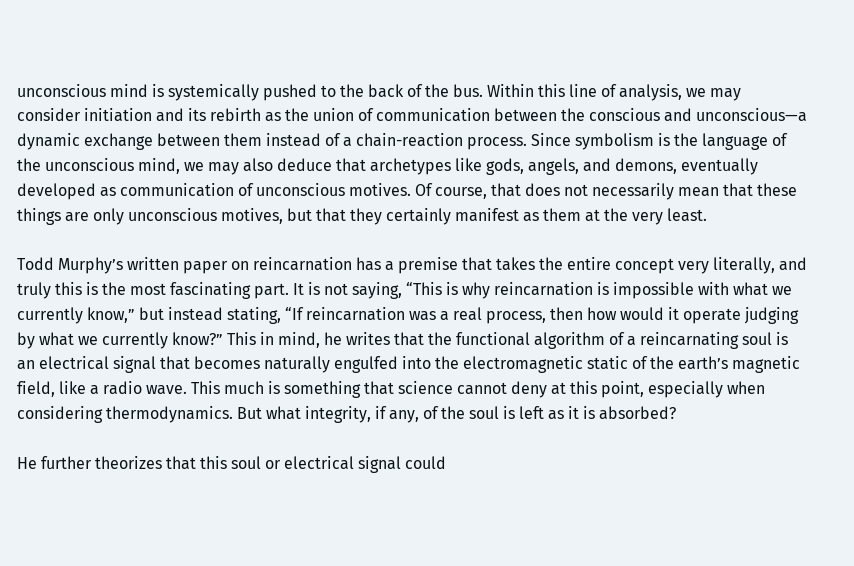unconscious mind is systemically pushed to the back of the bus. Within this line of analysis, we may consider initiation and its rebirth as the union of communication between the conscious and unconscious—a dynamic exchange between them instead of a chain-reaction process. Since symbolism is the language of the unconscious mind, we may also deduce that archetypes like gods, angels, and demons, eventually developed as communication of unconscious motives. Of course, that does not necessarily mean that these things are only unconscious motives, but that they certainly manifest as them at the very least.

Todd Murphy’s written paper on reincarnation has a premise that takes the entire concept very literally, and truly this is the most fascinating part. It is not saying, “This is why reincarnation is impossible with what we currently know,” but instead stating, “If reincarnation was a real process, then how would it operate judging by what we currently know?” This in mind, he writes that the functional algorithm of a reincarnating soul is an electrical signal that becomes naturally engulfed into the electromagnetic static of the earth’s magnetic field, like a radio wave. This much is something that science cannot deny at this point, especially when considering thermodynamics. But what integrity, if any, of the soul is left as it is absorbed?

He further theorizes that this soul or electrical signal could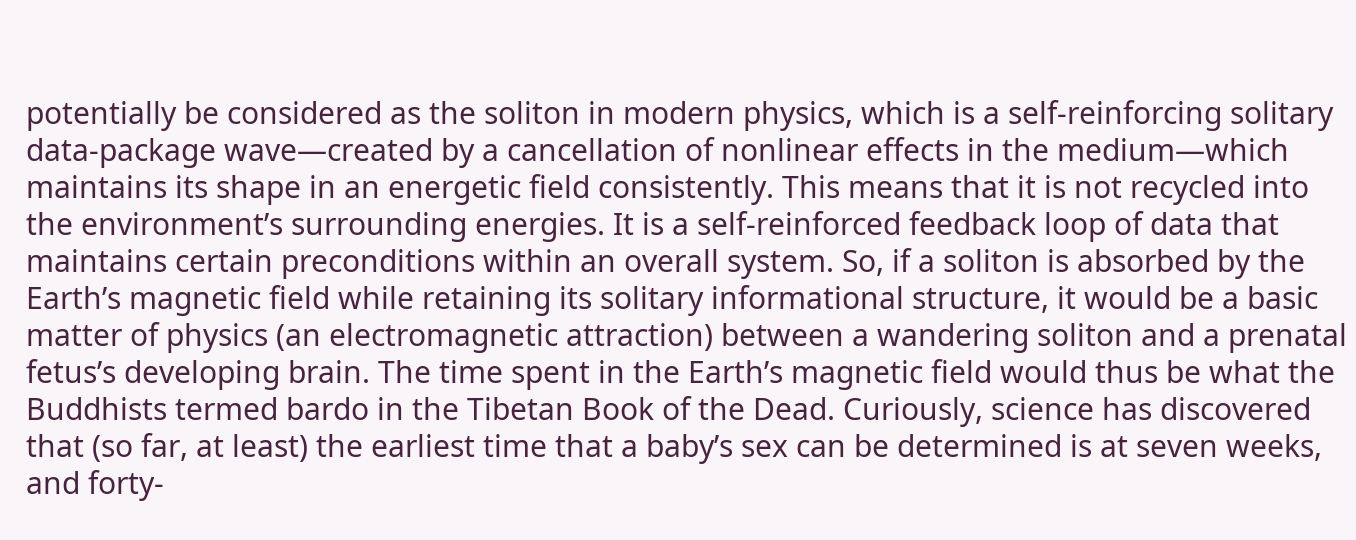potentially be considered as the soliton in modern physics, which is a self-reinforcing solitary data-package wave—created by a cancellation of nonlinear effects in the medium—which maintains its shape in an energetic field consistently. This means that it is not recycled into the environment’s surrounding energies. It is a self-reinforced feedback loop of data that maintains certain preconditions within an overall system. So, if a soliton is absorbed by the Earth’s magnetic field while retaining its solitary informational structure, it would be a basic matter of physics (an electromagnetic attraction) between a wandering soliton and a prenatal fetus’s developing brain. The time spent in the Earth’s magnetic field would thus be what the Buddhists termed bardo in the Tibetan Book of the Dead. Curiously, science has discovered that (so far, at least) the earliest time that a baby’s sex can be determined is at seven weeks, and forty-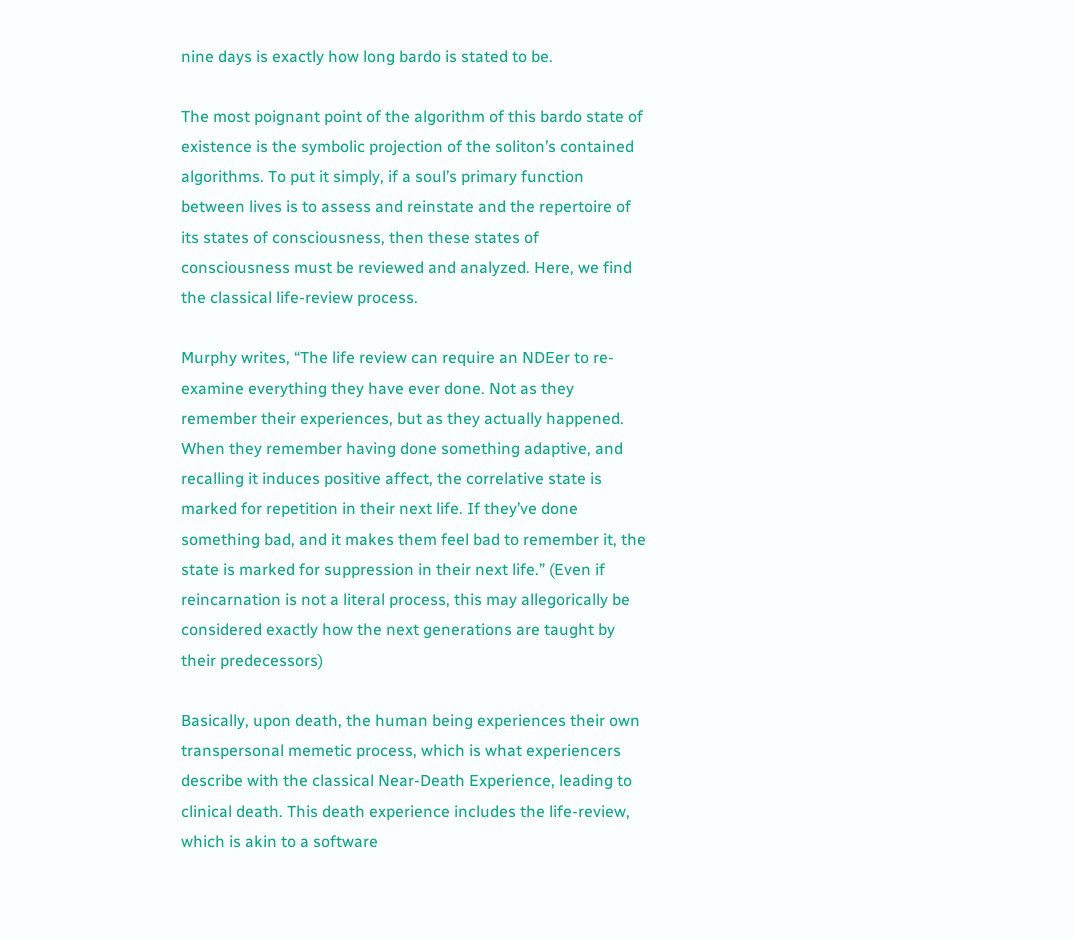nine days is exactly how long bardo is stated to be.

The most poignant point of the algorithm of this bardo state of existence is the symbolic projection of the soliton’s contained algorithms. To put it simply, if a soul’s primary function between lives is to assess and reinstate and the repertoire of its states of consciousness, then these states of consciousness must be reviewed and analyzed. Here, we find the classical life-review process.

Murphy writes, “The life review can require an NDEer to re-examine everything they have ever done. Not as they remember their experiences, but as they actually happened. When they remember having done something adaptive, and recalling it induces positive affect, the correlative state is marked for repetition in their next life. If they’ve done something bad, and it makes them feel bad to remember it, the state is marked for suppression in their next life.” (Even if reincarnation is not a literal process, this may allegorically be considered exactly how the next generations are taught by their predecessors)

Basically, upon death, the human being experiences their own transpersonal memetic process, which is what experiencers describe with the classical Near-Death Experience, leading to clinical death. This death experience includes the life-review, which is akin to a software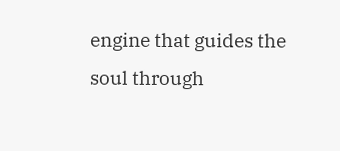engine that guides the soul through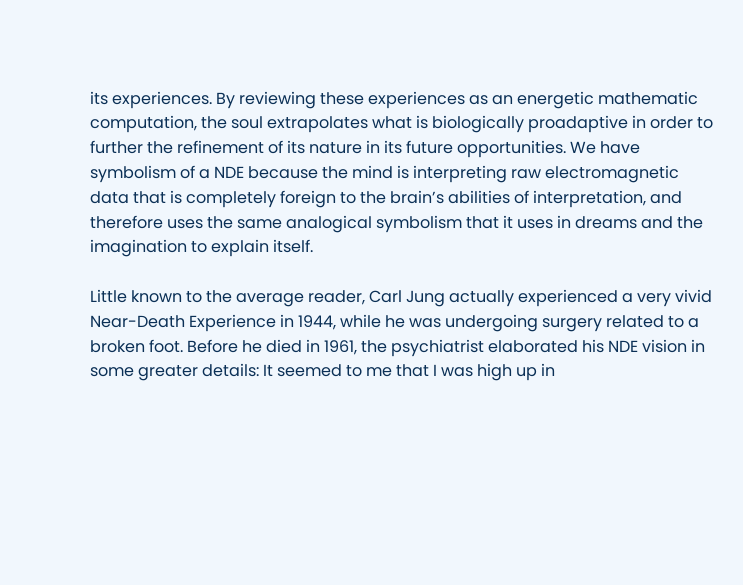its experiences. By reviewing these experiences as an energetic mathematic computation, the soul extrapolates what is biologically proadaptive in order to further the refinement of its nature in its future opportunities. We have symbolism of a NDE because the mind is interpreting raw electromagnetic data that is completely foreign to the brain’s abilities of interpretation, and therefore uses the same analogical symbolism that it uses in dreams and the imagination to explain itself.

Little known to the average reader, Carl Jung actually experienced a very vivid Near-Death Experience in 1944, while he was undergoing surgery related to a broken foot. Before he died in 1961, the psychiatrist elaborated his NDE vision in some greater details: It seemed to me that I was high up in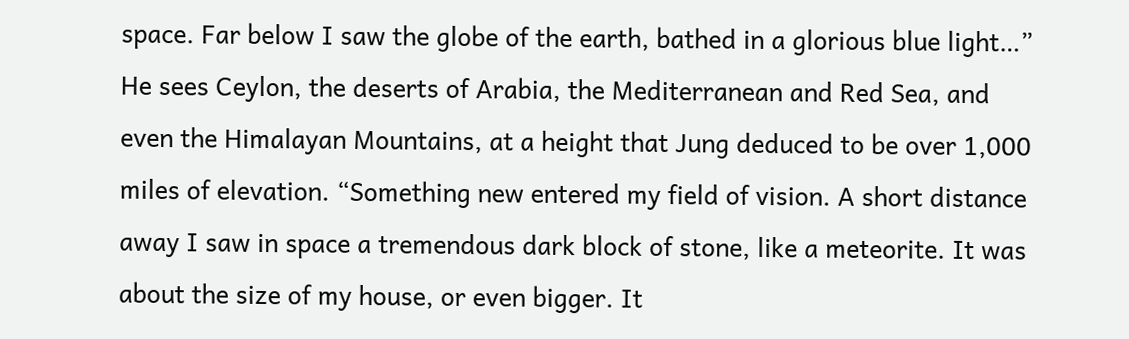space. Far below I saw the globe of the earth, bathed in a glorious blue light…” He sees Ceylon, the deserts of Arabia, the Mediterranean and Red Sea, and even the Himalayan Mountains, at a height that Jung deduced to be over 1,000 miles of elevation. “Something new entered my field of vision. A short distance away I saw in space a tremendous dark block of stone, like a meteorite. It was about the size of my house, or even bigger. It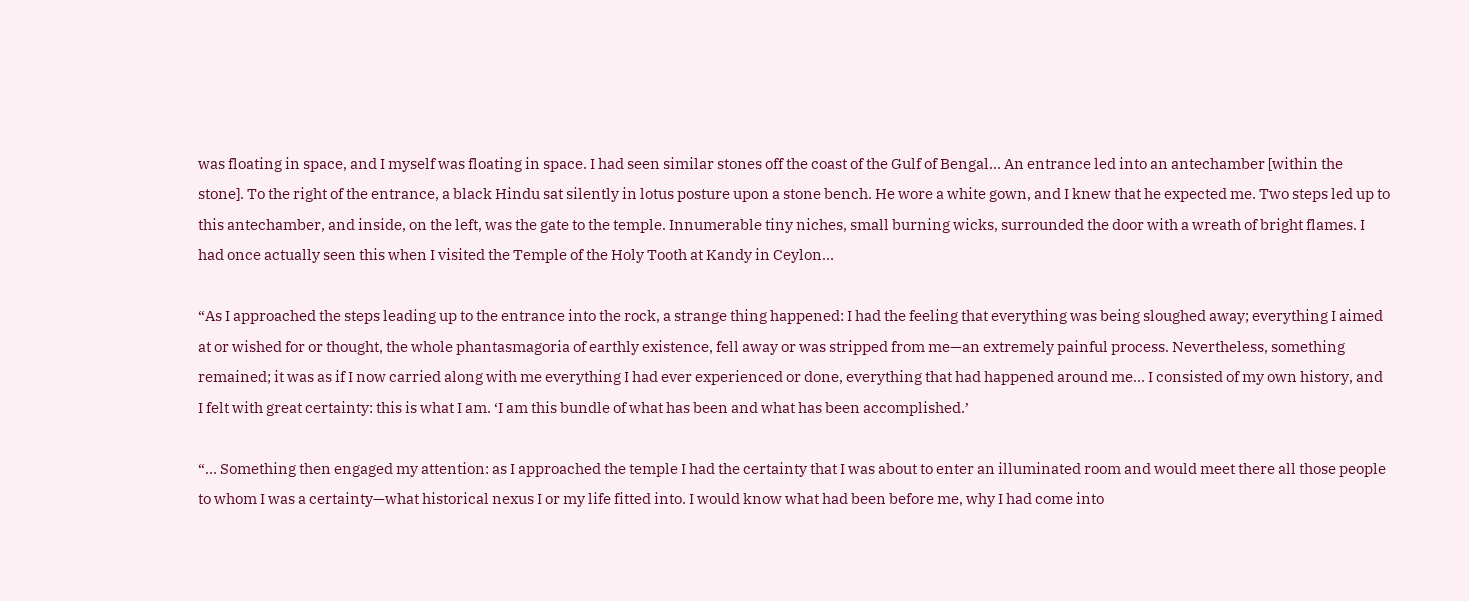was floating in space, and I myself was floating in space. I had seen similar stones off the coast of the Gulf of Bengal… An entrance led into an antechamber [within the stone]. To the right of the entrance, a black Hindu sat silently in lotus posture upon a stone bench. He wore a white gown, and I knew that he expected me. Two steps led up to this antechamber, and inside, on the left, was the gate to the temple. Innumerable tiny niches, small burning wicks, surrounded the door with a wreath of bright flames. I had once actually seen this when I visited the Temple of the Holy Tooth at Kandy in Ceylon…

“As I approached the steps leading up to the entrance into the rock, a strange thing happened: I had the feeling that everything was being sloughed away; everything I aimed at or wished for or thought, the whole phantasmagoria of earthly existence, fell away or was stripped from me—an extremely painful process. Nevertheless, something remained; it was as if I now carried along with me everything I had ever experienced or done, everything that had happened around me… I consisted of my own history, and I felt with great certainty: this is what I am. ‘I am this bundle of what has been and what has been accomplished.’

“… Something then engaged my attention: as I approached the temple I had the certainty that I was about to enter an illuminated room and would meet there all those people to whom I was a certainty—what historical nexus I or my life fitted into. I would know what had been before me, why I had come into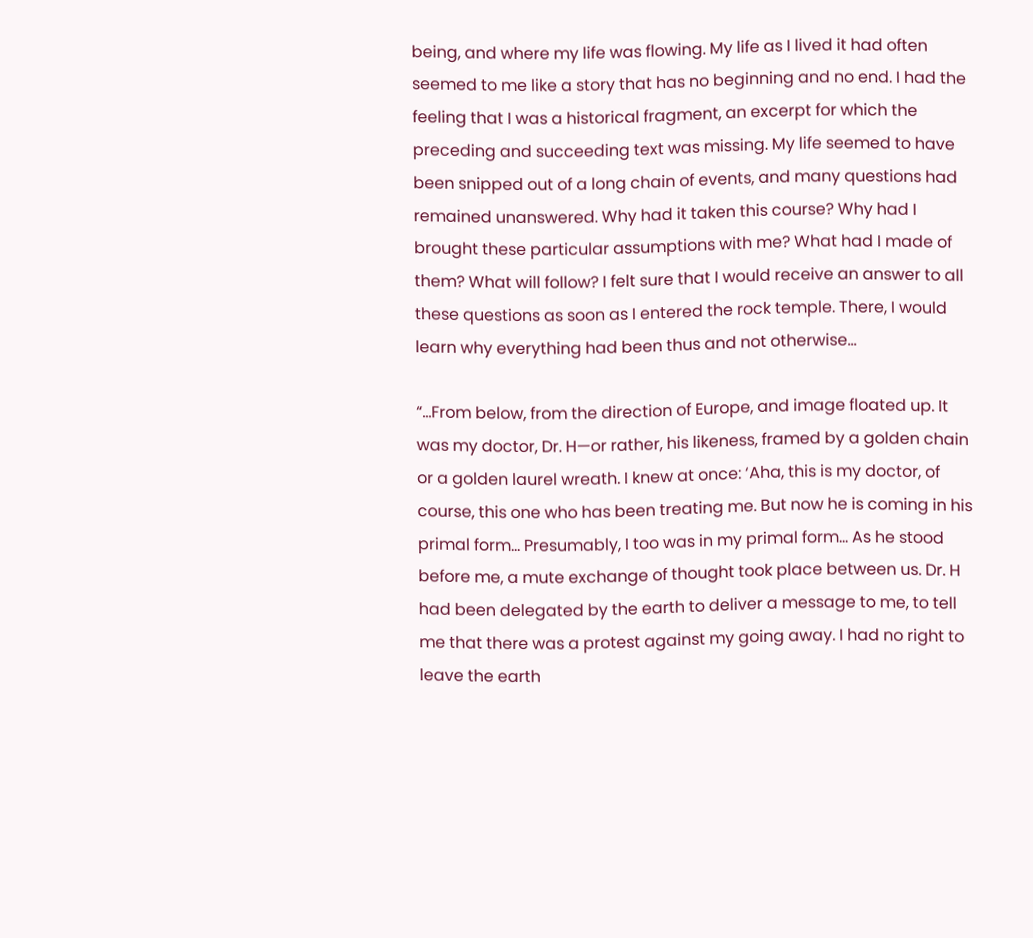being, and where my life was flowing. My life as I lived it had often seemed to me like a story that has no beginning and no end. I had the feeling that I was a historical fragment, an excerpt for which the preceding and succeeding text was missing. My life seemed to have been snipped out of a long chain of events, and many questions had remained unanswered. Why had it taken this course? Why had I brought these particular assumptions with me? What had I made of them? What will follow? I felt sure that I would receive an answer to all these questions as soon as I entered the rock temple. There, I would learn why everything had been thus and not otherwise…

“…From below, from the direction of Europe, and image floated up. It was my doctor, Dr. H—or rather, his likeness, framed by a golden chain or a golden laurel wreath. I knew at once: ‘Aha, this is my doctor, of course, this one who has been treating me. But now he is coming in his primal form… Presumably, I too was in my primal form… As he stood before me, a mute exchange of thought took place between us. Dr. H had been delegated by the earth to deliver a message to me, to tell me that there was a protest against my going away. I had no right to leave the earth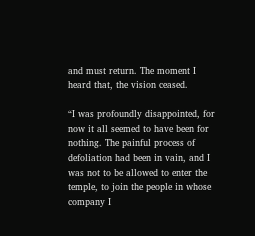and must return. The moment I heard that, the vision ceased.

“I was profoundly disappointed, for now it all seemed to have been for nothing. The painful process of defoliation had been in vain, and I was not to be allowed to enter the temple, to join the people in whose company I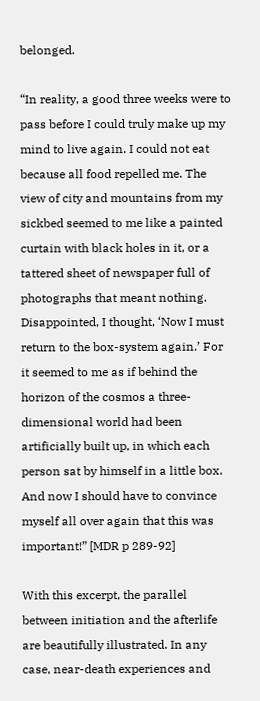belonged.

“In reality, a good three weeks were to pass before I could truly make up my mind to live again. I could not eat because all food repelled me. The view of city and mountains from my sickbed seemed to me like a painted curtain with black holes in it, or a tattered sheet of newspaper full of photographs that meant nothing. Disappointed, I thought, ‘Now I must return to the box-system again.’ For it seemed to me as if behind the horizon of the cosmos a three-dimensional world had been artificially built up, in which each person sat by himself in a little box. And now I should have to convince myself all over again that this was important!” [MDR p 289-92]

With this excerpt, the parallel between initiation and the afterlife are beautifully illustrated. In any case, near-death experiences and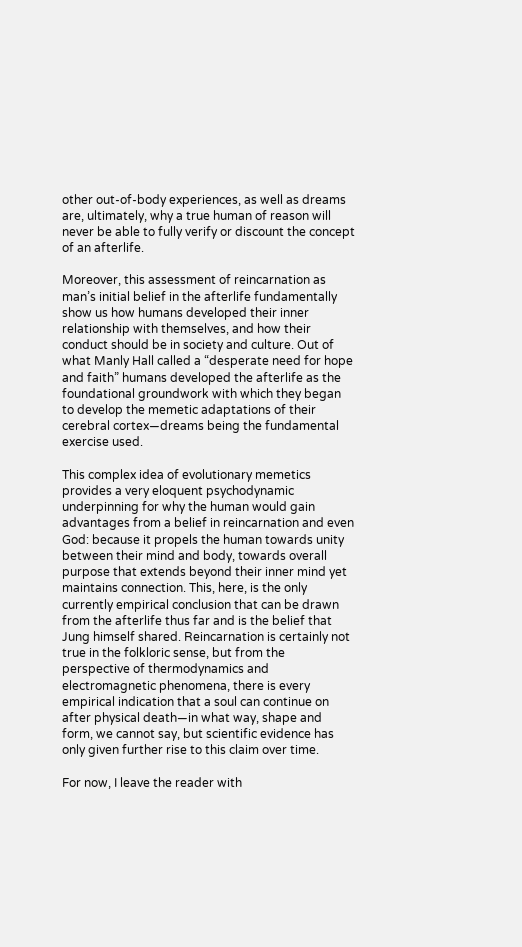other out-of-body experiences, as well as dreams are, ultimately, why a true human of reason will never be able to fully verify or discount the concept of an afterlife.

Moreover, this assessment of reincarnation as man’s initial belief in the afterlife fundamentally show us how humans developed their inner relationship with themselves, and how their conduct should be in society and culture. Out of what Manly Hall called a “desperate need for hope and faith” humans developed the afterlife as the foundational groundwork with which they began to develop the memetic adaptations of their cerebral cortex—dreams being the fundamental exercise used.

This complex idea of evolutionary memetics provides a very eloquent psychodynamic underpinning for why the human would gain advantages from a belief in reincarnation and even God: because it propels the human towards unity between their mind and body, towards overall purpose that extends beyond their inner mind yet maintains connection. This, here, is the only currently empirical conclusion that can be drawn from the afterlife thus far and is the belief that Jung himself shared. Reincarnation is certainly not true in the folkloric sense, but from the perspective of thermodynamics and electromagnetic phenomena, there is every empirical indication that a soul can continue on after physical death—in what way, shape and form, we cannot say, but scientific evidence has only given further rise to this claim over time.

For now, I leave the reader with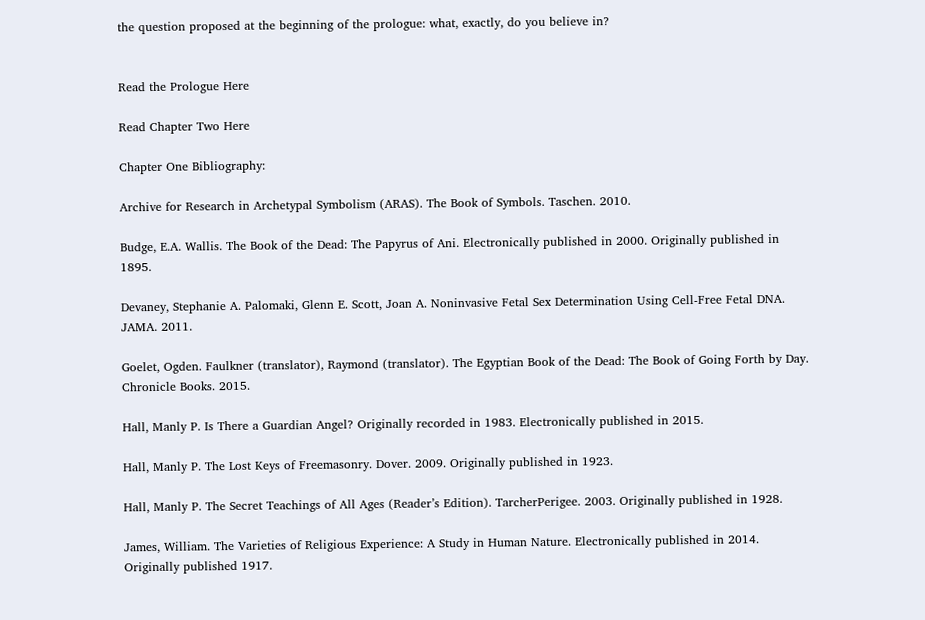the question proposed at the beginning of the prologue: what, exactly, do you believe in?


Read the Prologue Here

Read Chapter Two Here

Chapter One Bibliography:

Archive for Research in Archetypal Symbolism (ARAS). The Book of Symbols. Taschen. 2010.

Budge, E.A. Wallis. The Book of the Dead: The Papyrus of Ani. Electronically published in 2000. Originally published in 1895.

Devaney, Stephanie A. Palomaki, Glenn E. Scott, Joan A. Noninvasive Fetal Sex Determination Using Cell-Free Fetal DNA. JAMA. 2011.

Goelet, Ogden. Faulkner (translator), Raymond (translator). The Egyptian Book of the Dead: The Book of Going Forth by Day. Chronicle Books. 2015.

Hall, Manly P. Is There a Guardian Angel? Originally recorded in 1983. Electronically published in 2015.

Hall, Manly P. The Lost Keys of Freemasonry. Dover. 2009. Originally published in 1923.

Hall, Manly P. The Secret Teachings of All Ages (Reader’s Edition). TarcherPerigee. 2003. Originally published in 1928.

James, William. The Varieties of Religious Experience: A Study in Human Nature. Electronically published in 2014. Originally published 1917.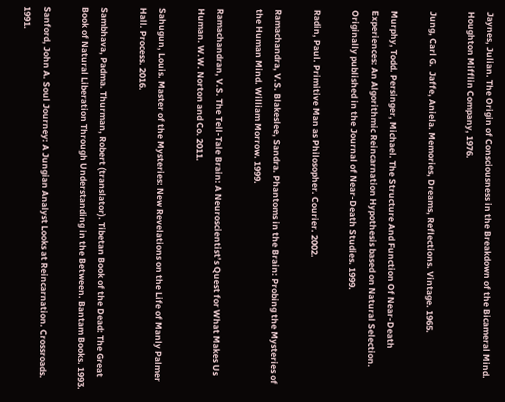Jaynes, Julian. The Origin of Consciousness in the Breakdown of the Bicameral Mind. Houghton Mifflin Company, 1976.

Jung, Carl G.  Jaffe, Aniela. Memories, Dreams, Reflections. Vintage. 1965.

Murphy, Todd. Persinger, Michael. The Structure And Function Of Near-Death Experiences: An Algorithmic Reincarnation Hypothesis based on Natural Selection. Originally published in the Journal of Near-Death Studies. 1999.

Radin, Paul. Primitive Man as Philosopher. Courier. 2002.

Ramachandra, V.S. Blakeslee, Sandra. Phantoms in the Brain: Probing the Mysteries of the Human Mind. William Morrow. 1999.

Ramachandran, V.S. The Tell-Tale Brain: A Neuroscientist’s Quest for What Makes Us Human. W.W. Norton and Co. 2011.

Sahugun, Louis. Master of the Mysteries: New Revelations on the Life of Manly Palmer Hall. Process. 2016.

Sambhava, Padma. Thurman, Robert (translator). Tibetan Book of the Dead: The Great Book of Natural Liberation Through Understanding in the Between. Bantam Books. 1993.

Sanford, John A. Soul Journey: A Jungian Analyst Looks at Reincarnation. Crossroads. 1991.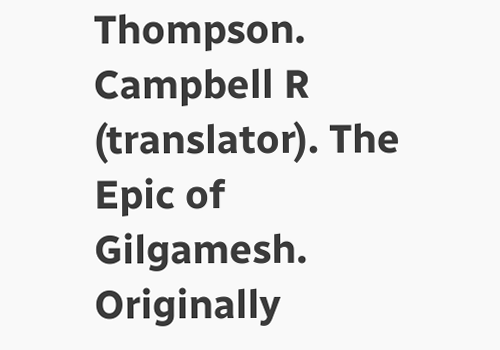Thompson. Campbell R (translator). The Epic of Gilgamesh. Originally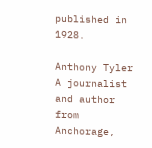published in 1928.

Anthony Tyler
A journalist and author from Anchorage,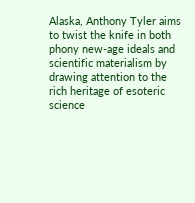Alaska, Anthony Tyler aims to twist the knife in both phony new-age ideals and scientific materialism by drawing attention to the rich heritage of esoteric science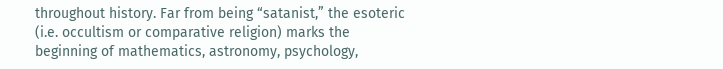throughout history. Far from being “satanist,” the esoteric (i.e. occultism or comparative religion) marks the beginning of mathematics, astronomy, psychology,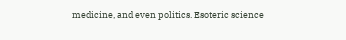medicine, and even politics. Esoteric science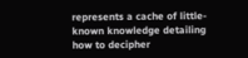represents a cache of little-known knowledge detailing how to decipher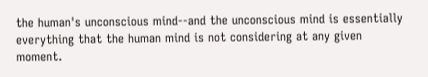the human's unconscious mind--and the unconscious mind is essentially everything that the human mind is not considering at any given moment.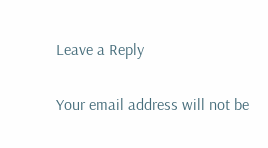Leave a Reply

Your email address will not be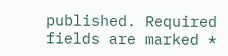published. Required fields are marked *